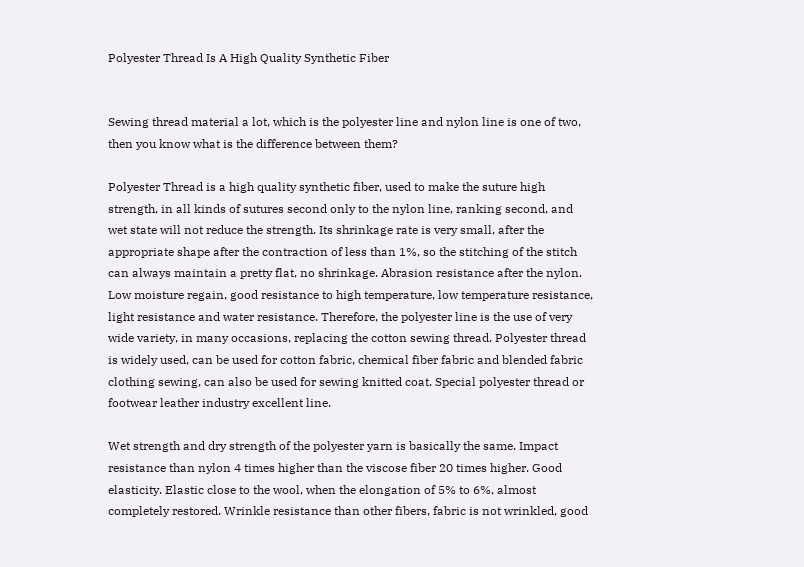Polyester Thread Is A High Quality Synthetic Fiber


Sewing thread material a lot, which is the polyester line and nylon line is one of two, then you know what is the difference between them?

Polyester Thread is a high quality synthetic fiber, used to make the suture high strength, in all kinds of sutures second only to the nylon line, ranking second, and wet state will not reduce the strength. Its shrinkage rate is very small, after the appropriate shape after the contraction of less than 1%, so the stitching of the stitch can always maintain a pretty flat, no shrinkage. Abrasion resistance after the nylon. Low moisture regain, good resistance to high temperature, low temperature resistance, light resistance and water resistance. Therefore, the polyester line is the use of very wide variety, in many occasions, replacing the cotton sewing thread. Polyester thread is widely used, can be used for cotton fabric, chemical fiber fabric and blended fabric clothing sewing, can also be used for sewing knitted coat. Special polyester thread or footwear leather industry excellent line.

Wet strength and dry strength of the polyester yarn is basically the same. Impact resistance than nylon 4 times higher than the viscose fiber 20 times higher. Good elasticity. Elastic close to the wool, when the elongation of 5% to 6%, almost completely restored. Wrinkle resistance than other fibers, fabric is not wrinkled, good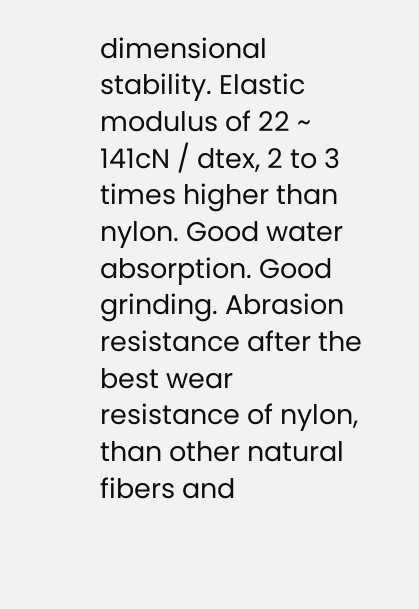dimensional stability. Elastic modulus of 22 ~ 141cN / dtex, 2 to 3 times higher than nylon. Good water absorption. Good grinding. Abrasion resistance after the best wear resistance of nylon, than other natural fibers and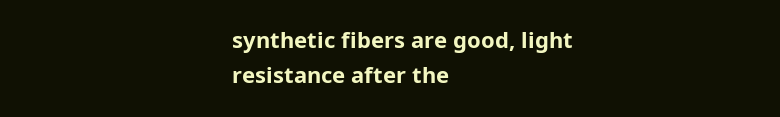synthetic fibers are good, light resistance after the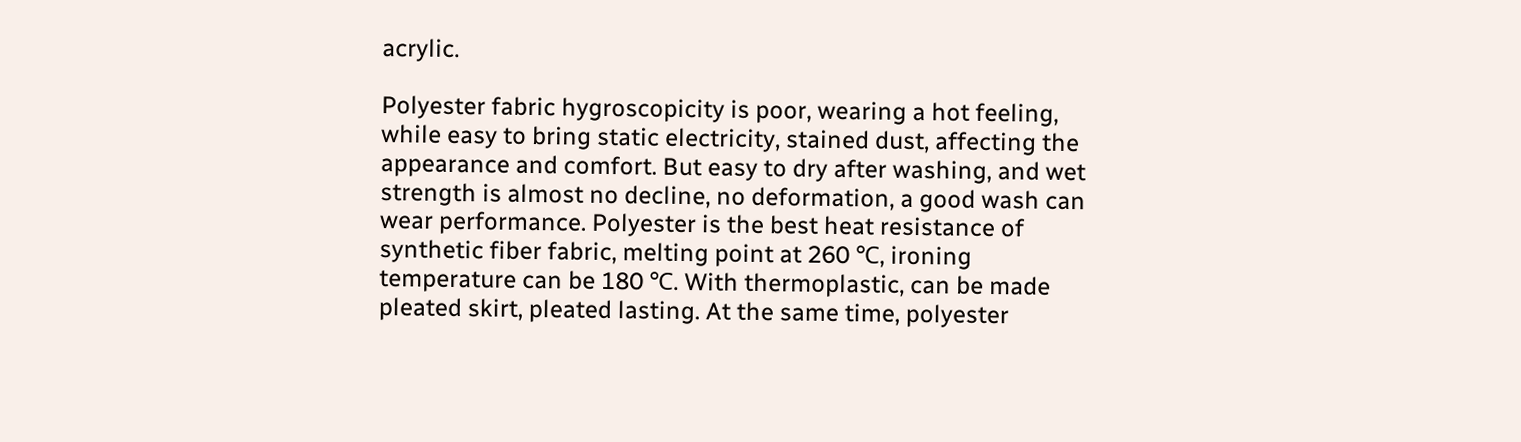acrylic.

Polyester fabric hygroscopicity is poor, wearing a hot feeling, while easy to bring static electricity, stained dust, affecting the appearance and comfort. But easy to dry after washing, and wet strength is almost no decline, no deformation, a good wash can wear performance. Polyester is the best heat resistance of synthetic fiber fabric, melting point at 260 ℃, ironing temperature can be 180 ℃. With thermoplastic, can be made pleated skirt, pleated lasting. At the same time, polyester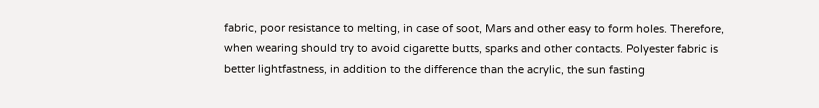fabric, poor resistance to melting, in case of soot, Mars and other easy to form holes. Therefore, when wearing should try to avoid cigarette butts, sparks and other contacts. Polyester fabric is better lightfastness, in addition to the difference than the acrylic, the sun fasting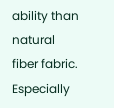ability than natural fiber fabric. Especially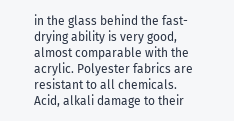in the glass behind the fast-drying ability is very good, almost comparable with the acrylic. Polyester fabrics are resistant to all chemicals. Acid, alkali damage to their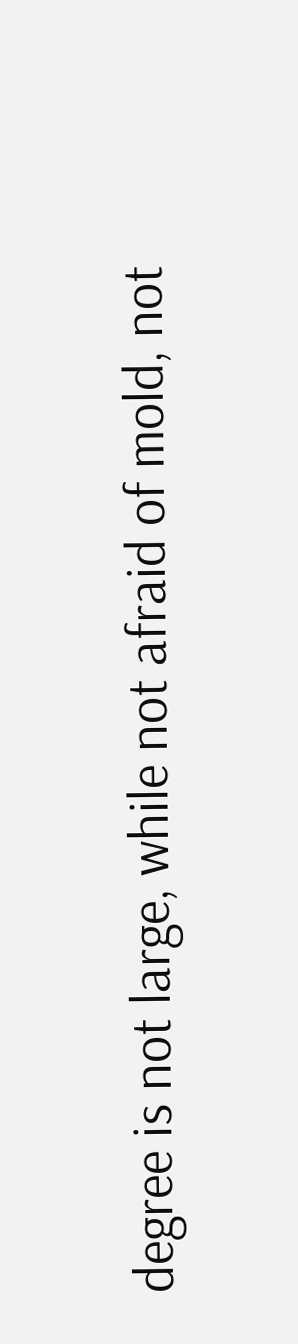degree is not large, while not afraid of mold, not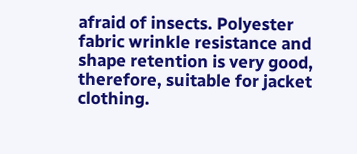afraid of insects. Polyester fabric wrinkle resistance and shape retention is very good, therefore, suitable for jacket clothing.